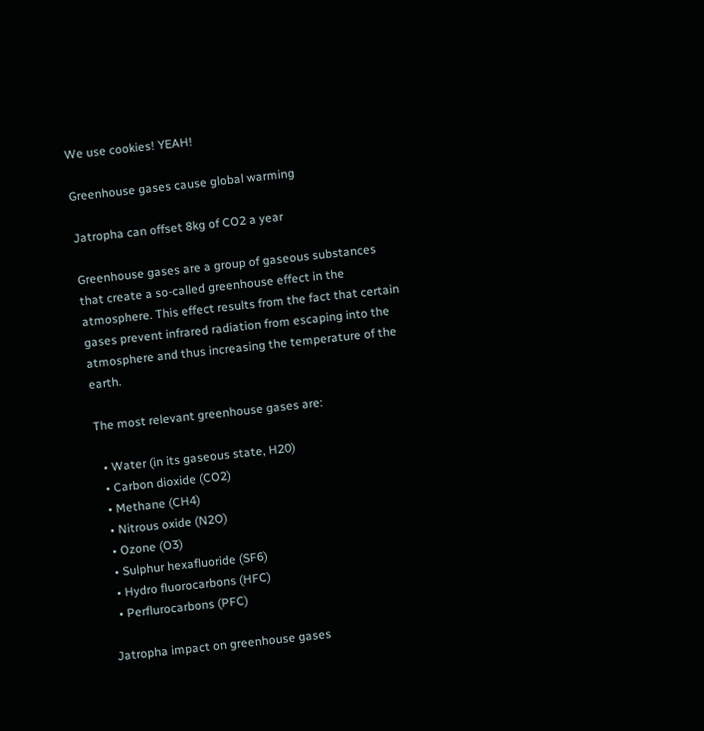We use cookies! YEAH!

Greenhouse gases cause global warming

Jatropha can offset 8kg of CO2 a year

Greenhouse gases are a group of gaseous substances that create a so-called greenhouse effect in the atmosphere. This effect results from the fact that certain gases prevent infrared radiation from escaping into the atmosphere and thus increasing the temperature of the earth.

The most relevant greenhouse gases are:

  • Water (in its gaseous state, H20)
  • Carbon dioxide (CO2)
  • Methane (CH4)
  • Nitrous oxide (N2O)
  • Ozone (O3)
  • Sulphur hexafluoride (SF6)
  • Hydro fluorocarbons (HFC)
  • Perflurocarbons (PFC)

Jatropha impact on greenhouse gases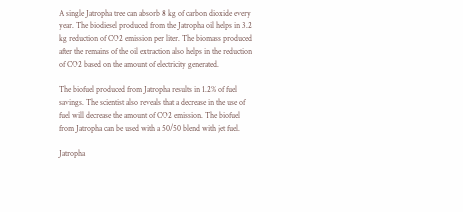A single Jatropha tree can absorb 8 kg of carbon dioxide every year. The biodiesel produced from the Jatropha oil helps in 3.2 kg reduction of CO2 emission per liter. The biomass produced after the remains of the oil extraction also helps in the reduction of CO2 based on the amount of electricity generated.

The biofuel produced from Jatropha results in 1.2% of fuel savings. The scientist also reveals that a decrease in the use of fuel will decrease the amount of CO2 emission. The biofuel from Jatropha can be used with a 50/50 blend with jet fuel.

Jatropha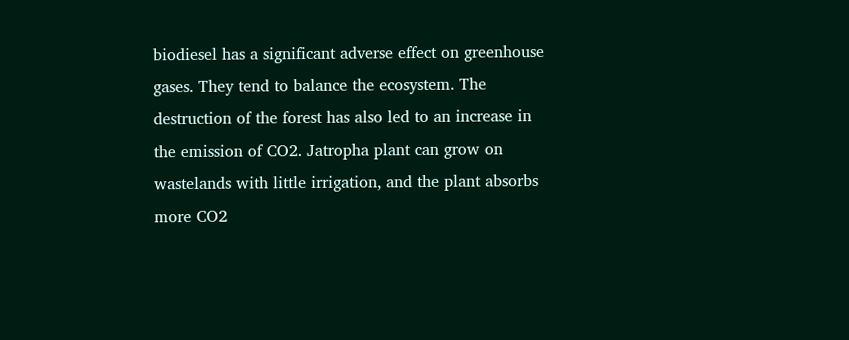biodiesel has a significant adverse effect on greenhouse gases. They tend to balance the ecosystem. The destruction of the forest has also led to an increase in the emission of CO2. Jatropha plant can grow on wastelands with little irrigation, and the plant absorbs more CO2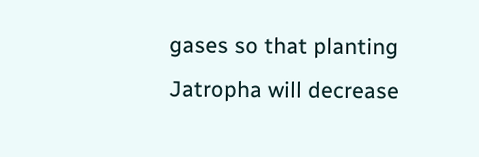gases so that planting Jatropha will decrease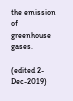the emission of greenhouse gases.

(edited 2-Dec-2019)